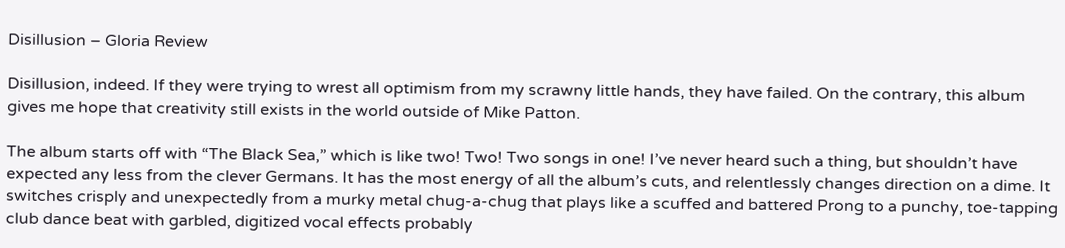Disillusion – Gloria Review

Disillusion, indeed. If they were trying to wrest all optimism from my scrawny little hands, they have failed. On the contrary, this album gives me hope that creativity still exists in the world outside of Mike Patton.

The album starts off with “The Black Sea,” which is like two! Two! Two songs in one! I’ve never heard such a thing, but shouldn’t have expected any less from the clever Germans. It has the most energy of all the album’s cuts, and relentlessly changes direction on a dime. It switches crisply and unexpectedly from a murky metal chug-a-chug that plays like a scuffed and battered Prong to a punchy, toe-tapping club dance beat with garbled, digitized vocal effects probably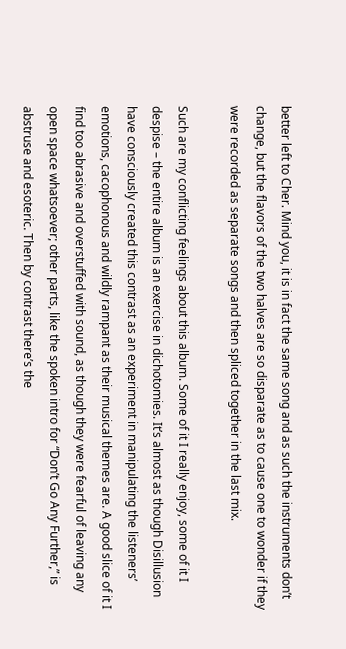better left to Cher. Mind you, it is in fact the same song and as such the instruments don’t change, but the flavors of the two halves are so disparate as to cause one to wonder if they were recorded as separate songs and then spliced together in the last mix.

Such are my conflicting feelings about this album. Some of it I really enjoy, some of it I despise – the entire album is an exercise in dichotomies. It’s almost as though Disillusion have consciously created this contrast as an experiment in manipulating the listeners’ emotions, cacophonous and wildly rampant as their musical themes are. A good slice of it I find too abrasive and overstuffed with sound, as though they were fearful of leaving any open space whatsoever; other parts, like the spoken intro for “Don’t Go Any Further,” is abstruse and esoteric. Then by contrast there’s the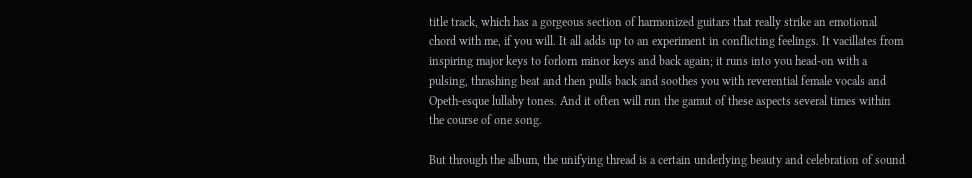title track, which has a gorgeous section of harmonized guitars that really strike an emotional chord with me, if you will. It all adds up to an experiment in conflicting feelings. It vacillates from inspiring major keys to forlorn minor keys and back again; it runs into you head-on with a pulsing, thrashing beat and then pulls back and soothes you with reverential female vocals and Opeth-esque lullaby tones. And it often will run the gamut of these aspects several times within the course of one song.

But through the album, the unifying thread is a certain underlying beauty and celebration of sound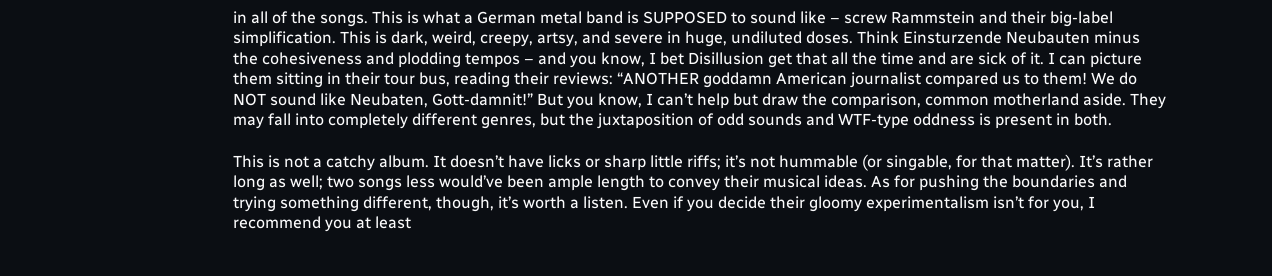in all of the songs. This is what a German metal band is SUPPOSED to sound like – screw Rammstein and their big-label simplification. This is dark, weird, creepy, artsy, and severe in huge, undiluted doses. Think Einsturzende Neubauten minus the cohesiveness and plodding tempos – and you know, I bet Disillusion get that all the time and are sick of it. I can picture them sitting in their tour bus, reading their reviews: “ANOTHER goddamn American journalist compared us to them! We do NOT sound like Neubaten, Gott-damnit!” But you know, I can’t help but draw the comparison, common motherland aside. They may fall into completely different genres, but the juxtaposition of odd sounds and WTF-type oddness is present in both.

This is not a catchy album. It doesn’t have licks or sharp little riffs; it’s not hummable (or singable, for that matter). It’s rather long as well; two songs less would’ve been ample length to convey their musical ideas. As for pushing the boundaries and trying something different, though, it’s worth a listen. Even if you decide their gloomy experimentalism isn’t for you, I recommend you at least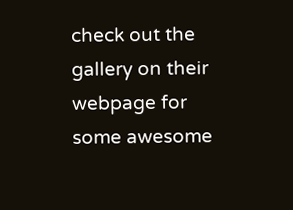check out the gallery on their webpage for some awesome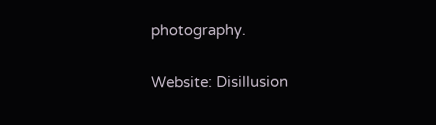photography.

Website: Disillusion